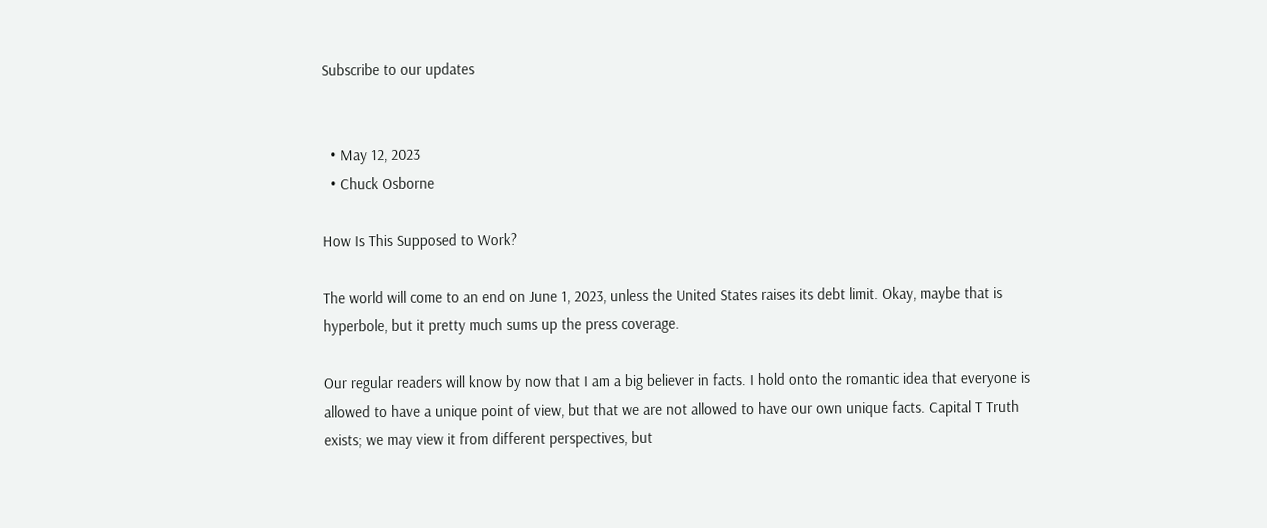Subscribe to our updates


  • May 12, 2023
  • Chuck Osborne

How Is This Supposed to Work?

The world will come to an end on June 1, 2023, unless the United States raises its debt limit. Okay, maybe that is hyperbole, but it pretty much sums up the press coverage.

Our regular readers will know by now that I am a big believer in facts. I hold onto the romantic idea that everyone is allowed to have a unique point of view, but that we are not allowed to have our own unique facts. Capital T Truth exists; we may view it from different perspectives, but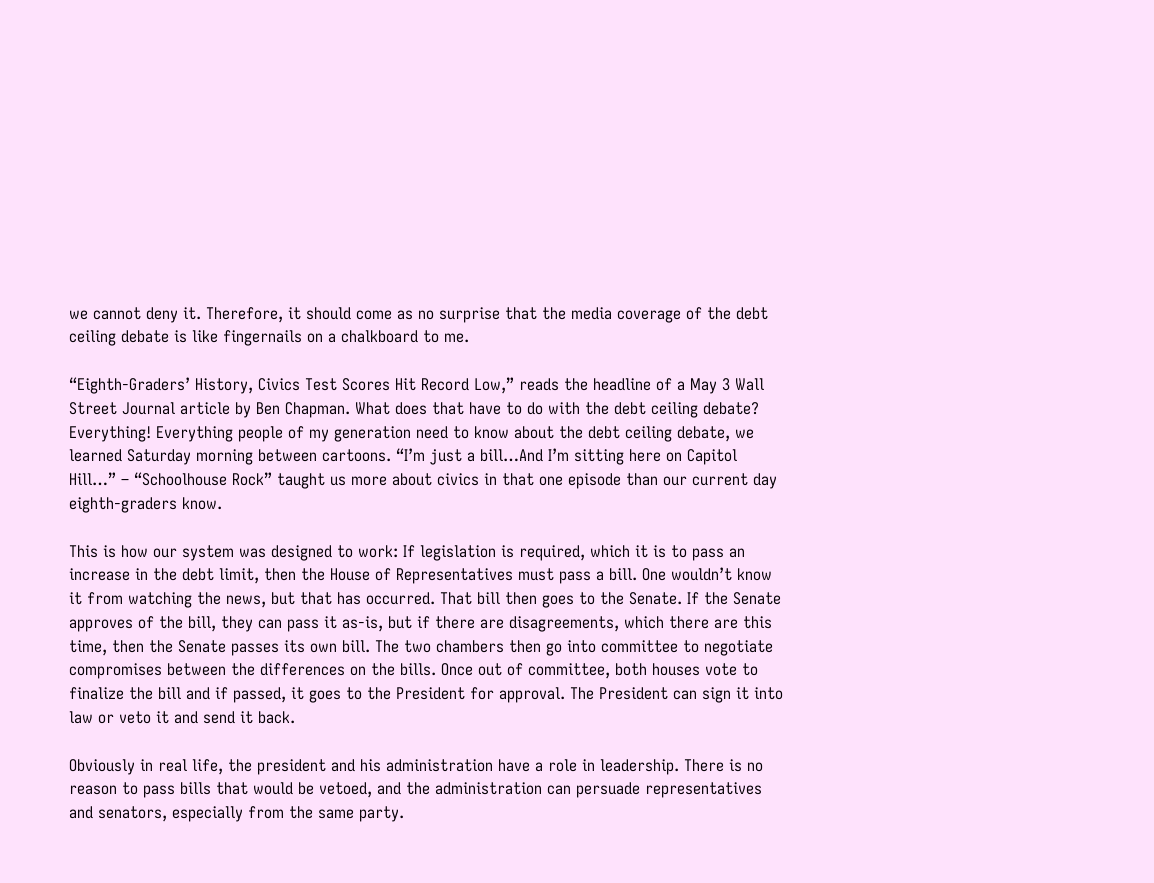we cannot deny it. Therefore, it should come as no surprise that the media coverage of the debt ceiling debate is like fingernails on a chalkboard to me.

“Eighth-Graders’ History, Civics Test Scores Hit Record Low,” reads the headline of a May 3 Wall Street Journal article by Ben Chapman. What does that have to do with the debt ceiling debate? Everything! Everything people of my generation need to know about the debt ceiling debate, we learned Saturday morning between cartoons. “I’m just a bill…And I’m sitting here on Capitol Hill…” – “Schoolhouse Rock” taught us more about civics in that one episode than our current day eighth-graders know.

This is how our system was designed to work: If legislation is required, which it is to pass an increase in the debt limit, then the House of Representatives must pass a bill. One wouldn’t know it from watching the news, but that has occurred. That bill then goes to the Senate. If the Senate approves of the bill, they can pass it as-is, but if there are disagreements, which there are this time, then the Senate passes its own bill. The two chambers then go into committee to negotiate compromises between the differences on the bills. Once out of committee, both houses vote to finalize the bill and if passed, it goes to the President for approval. The President can sign it into law or veto it and send it back.

Obviously in real life, the president and his administration have a role in leadership. There is no reason to pass bills that would be vetoed, and the administration can persuade representatives and senators, especially from the same party.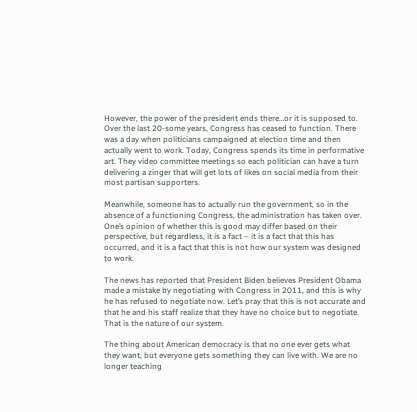However, the power of the president ends there…or it is supposed to. Over the last 20-some years, Congress has ceased to function. There was a day when politicians campaigned at election time and then actually went to work. Today, Congress spends its time in performative art. They video committee meetings so each politician can have a turn delivering a zinger that will get lots of likes on social media from their most partisan supporters.

Meanwhile, someone has to actually run the government, so in the absence of a functioning Congress, the administration has taken over. One’s opinion of whether this is good may differ based on their perspective, but regardless, it is a fact – it is a fact that this has occurred, and it is a fact that this is not how our system was designed to work.

The news has reported that President Biden believes President Obama made a mistake by negotiating with Congress in 2011, and this is why he has refused to negotiate now. Let’s pray that this is not accurate and that he and his staff realize that they have no choice but to negotiate. That is the nature of our system.

The thing about American democracy is that no one ever gets what they want, but everyone gets something they can live with. We are no longer teaching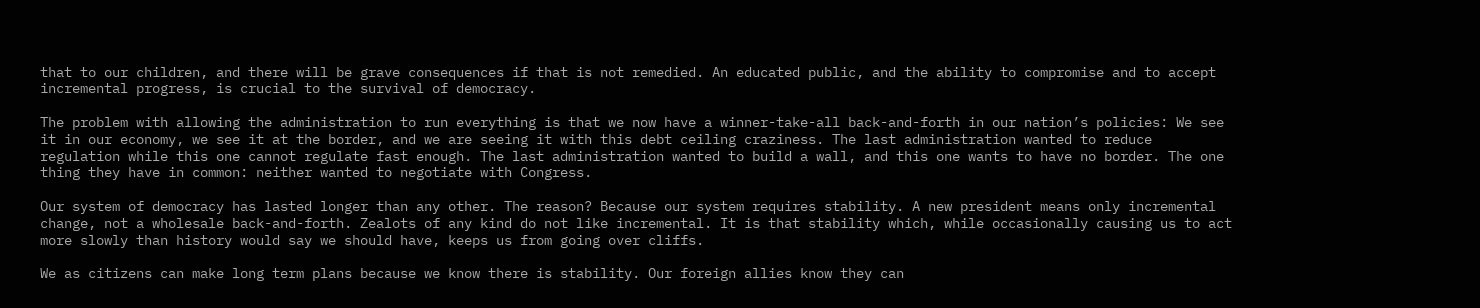that to our children, and there will be grave consequences if that is not remedied. An educated public, and the ability to compromise and to accept incremental progress, is crucial to the survival of democracy.

The problem with allowing the administration to run everything is that we now have a winner-take-all back-and-forth in our nation’s policies: We see it in our economy, we see it at the border, and we are seeing it with this debt ceiling craziness. The last administration wanted to reduce regulation while this one cannot regulate fast enough. The last administration wanted to build a wall, and this one wants to have no border. The one thing they have in common: neither wanted to negotiate with Congress.

Our system of democracy has lasted longer than any other. The reason? Because our system requires stability. A new president means only incremental change, not a wholesale back-and-forth. Zealots of any kind do not like incremental. It is that stability which, while occasionally causing us to act more slowly than history would say we should have, keeps us from going over cliffs.

We as citizens can make long term plans because we know there is stability. Our foreign allies know they can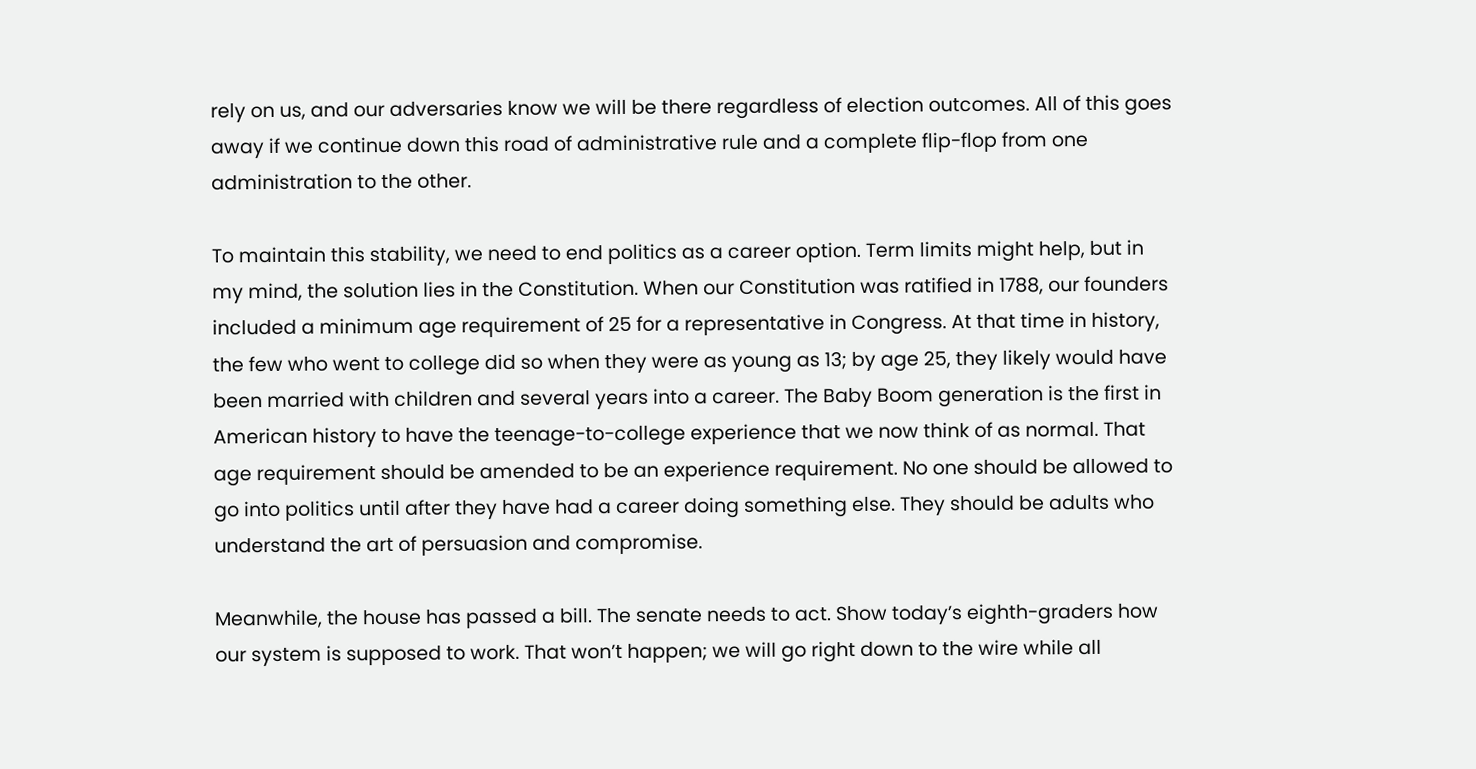rely on us, and our adversaries know we will be there regardless of election outcomes. All of this goes away if we continue down this road of administrative rule and a complete flip-flop from one administration to the other.

To maintain this stability, we need to end politics as a career option. Term limits might help, but in my mind, the solution lies in the Constitution. When our Constitution was ratified in 1788, our founders included a minimum age requirement of 25 for a representative in Congress. At that time in history, the few who went to college did so when they were as young as 13; by age 25, they likely would have been married with children and several years into a career. The Baby Boom generation is the first in American history to have the teenage-to-college experience that we now think of as normal. That age requirement should be amended to be an experience requirement. No one should be allowed to go into politics until after they have had a career doing something else. They should be adults who understand the art of persuasion and compromise.

Meanwhile, the house has passed a bill. The senate needs to act. Show today’s eighth-graders how our system is supposed to work. That won’t happen; we will go right down to the wire while all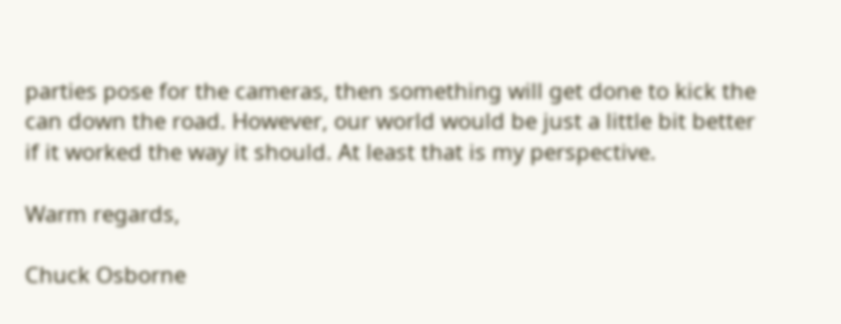parties pose for the cameras, then something will get done to kick the can down the road. However, our world would be just a little bit better if it worked the way it should. At least that is my perspective.

Warm regards,

Chuck Osborne